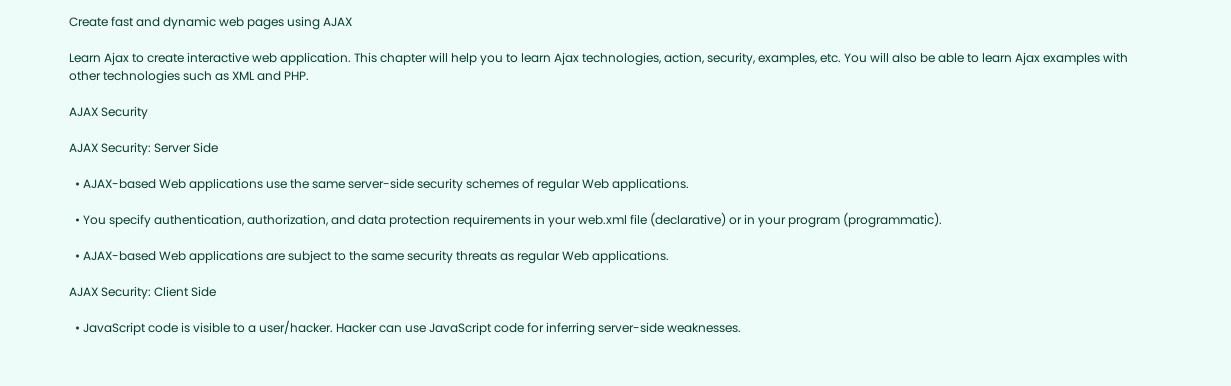Create fast and dynamic web pages using AJAX

Learn Ajax to create interactive web application. This chapter will help you to learn Ajax technologies, action, security, examples, etc. You will also be able to learn Ajax examples with other technologies such as XML and PHP.

AJAX Security

AJAX Security: Server Side

  • AJAX-based Web applications use the same server-side security schemes of regular Web applications.

  • You specify authentication, authorization, and data protection requirements in your web.xml file (declarative) or in your program (programmatic).

  • AJAX-based Web applications are subject to the same security threats as regular Web applications.

AJAX Security: Client Side

  • JavaScript code is visible to a user/hacker. Hacker can use JavaScript code for inferring server-side weaknesses.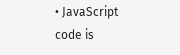• JavaScript code is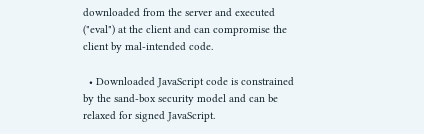downloaded from the server and executed ("eval") at the client and can compromise the client by mal-intended code.

  • Downloaded JavaScript code is constrained by the sand-box security model and can be relaxed for signed JavaScript.